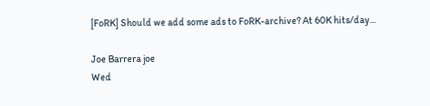[FoRK] Should we add some ads to FoRK-archive? At 60K hits/day...

Joe Barrera joe
Wed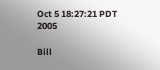Oct 5 18:27:21 PDT 2005

Bill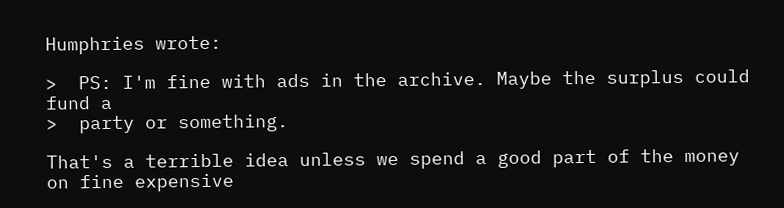Humphries wrote:

>  PS: I'm fine with ads in the archive. Maybe the surplus could fund a
>  party or something.

That's a terrible idea unless we spend a good part of the money
on fine expensive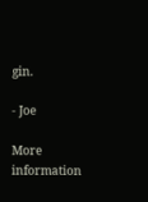gin.

- Joe

More information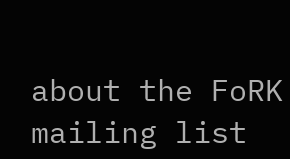about the FoRK mailing list